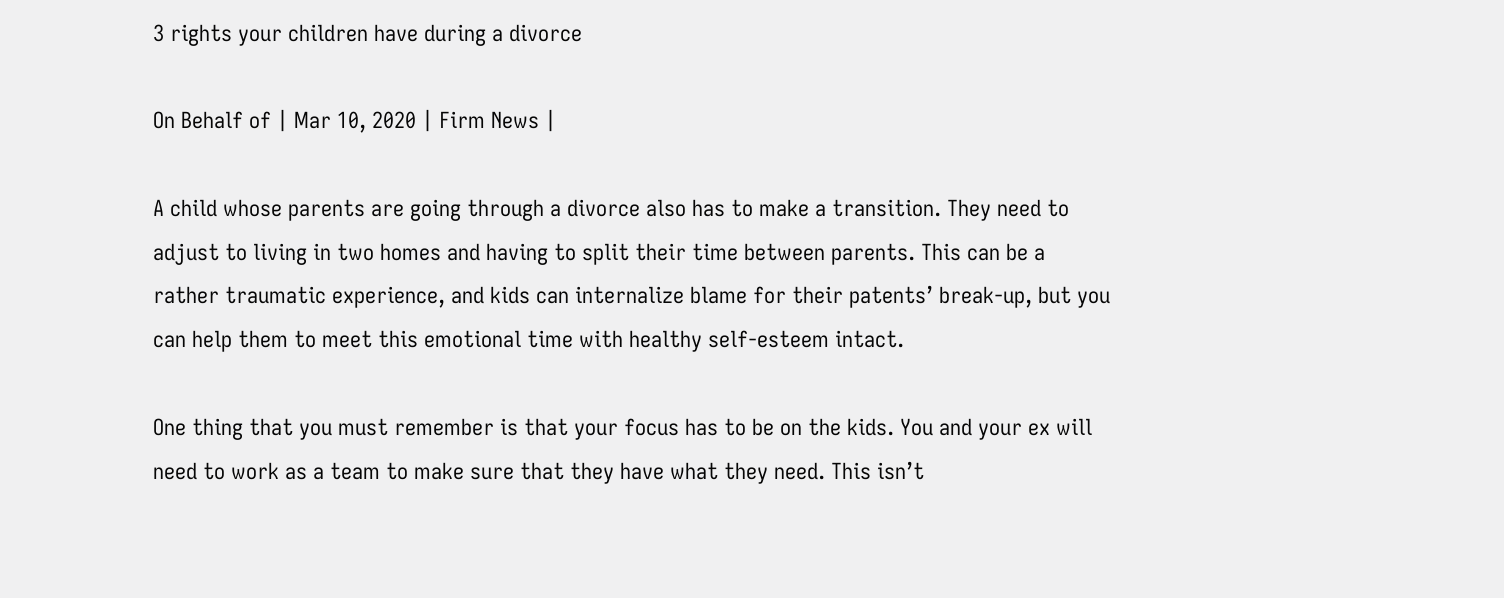3 rights your children have during a divorce

On Behalf of | Mar 10, 2020 | Firm News |

A child whose parents are going through a divorce also has to make a transition. They need to adjust to living in two homes and having to split their time between parents. This can be a rather traumatic experience, and kids can internalize blame for their patents’ break-up, but you can help them to meet this emotional time with healthy self-esteem intact.

One thing that you must remember is that your focus has to be on the kids. You and your ex will need to work as a team to make sure that they have what they need. This isn’t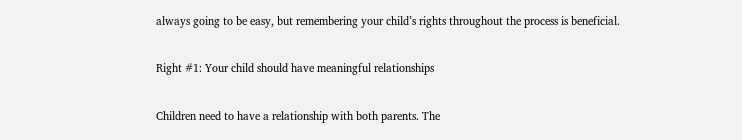always going to be easy, but remembering your child’s rights throughout the process is beneficial.

Right #1: Your child should have meaningful relationships

Children need to have a relationship with both parents. The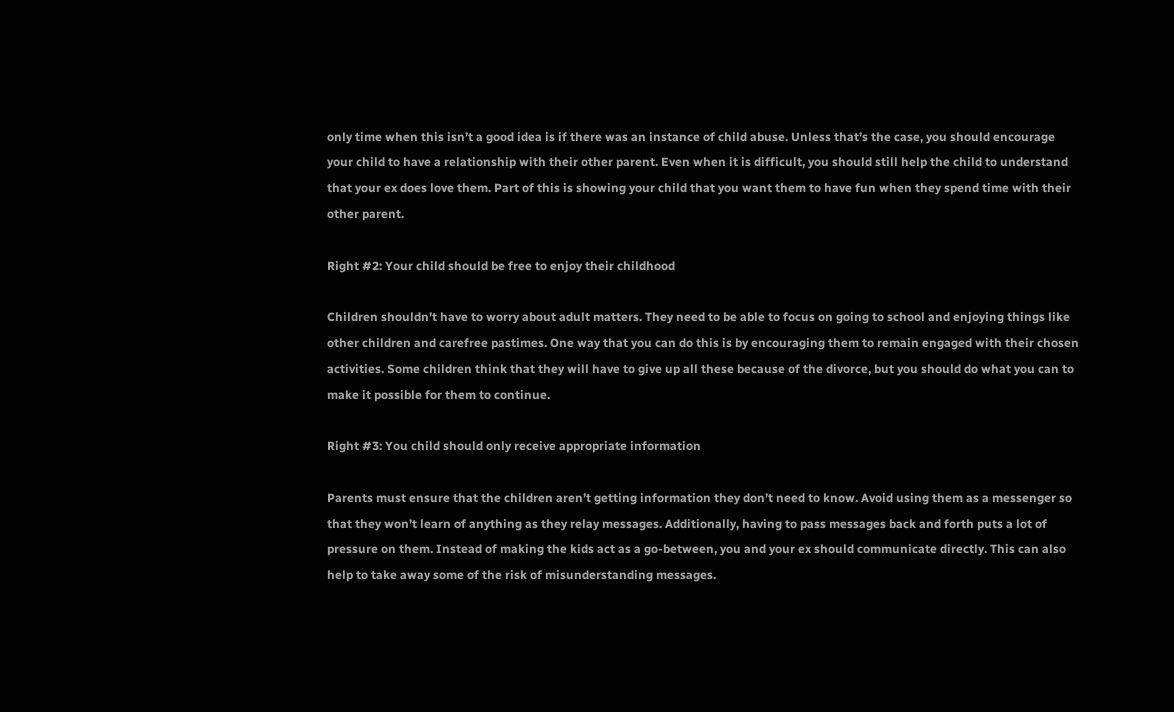only time when this isn’t a good idea is if there was an instance of child abuse. Unless that’s the case, you should encourage your child to have a relationship with their other parent. Even when it is difficult, you should still help the child to understand that your ex does love them. Part of this is showing your child that you want them to have fun when they spend time with their other parent.

Right #2: Your child should be free to enjoy their childhood

Children shouldn’t have to worry about adult matters. They need to be able to focus on going to school and enjoying things like other children and carefree pastimes. One way that you can do this is by encouraging them to remain engaged with their chosen activities. Some children think that they will have to give up all these because of the divorce, but you should do what you can to make it possible for them to continue.

Right #3: You child should only receive appropriate information

Parents must ensure that the children aren’t getting information they don’t need to know. Avoid using them as a messenger so that they won’t learn of anything as they relay messages. Additionally, having to pass messages back and forth puts a lot of pressure on them. Instead of making the kids act as a go-between, you and your ex should communicate directly. This can also help to take away some of the risk of misunderstanding messages.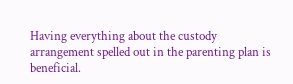Having everything about the custody arrangement spelled out in the parenting plan is beneficial.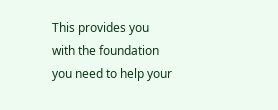This provides you with the foundation you need to help your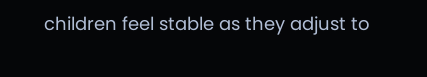children feel stable as they adjust to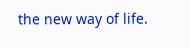the new way of life.